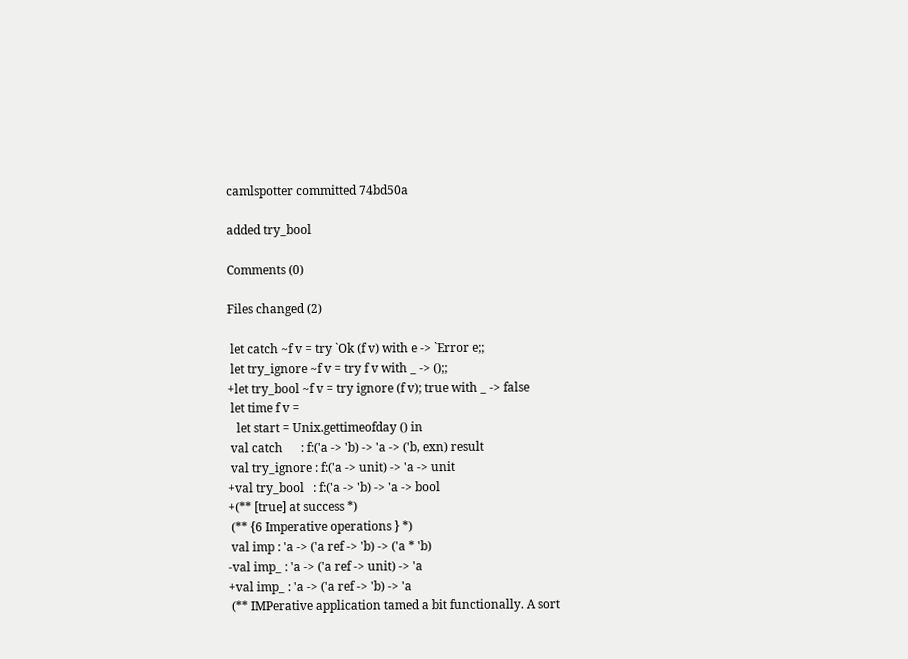camlspotter committed 74bd50a

added try_bool

Comments (0)

Files changed (2)

 let catch ~f v = try `Ok (f v) with e -> `Error e;;
 let try_ignore ~f v = try f v with _ -> ();;
+let try_bool ~f v = try ignore (f v); true with _ -> false
 let time f v =
   let start = Unix.gettimeofday () in
 val catch      : f:('a -> 'b) -> 'a -> ('b, exn) result
 val try_ignore : f:('a -> unit) -> 'a -> unit
+val try_bool   : f:('a -> 'b) -> 'a -> bool
+(** [true] at success *)
 (** {6 Imperative operations } *)
 val imp : 'a -> ('a ref -> 'b) -> ('a * 'b)
-val imp_ : 'a -> ('a ref -> unit) -> 'a
+val imp_ : 'a -> ('a ref -> 'b) -> 'a
 (** IMPerative application tamed a bit functionally. A sort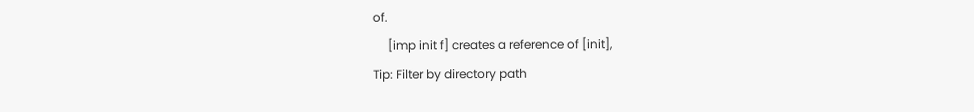of.
     [imp init f] creates a reference of [init],
Tip: Filter by directory path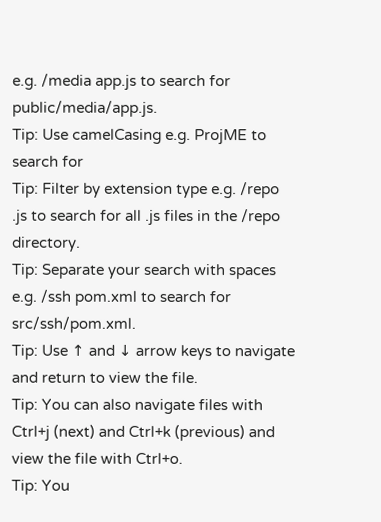e.g. /media app.js to search for public/media/app.js.
Tip: Use camelCasing e.g. ProjME to search for
Tip: Filter by extension type e.g. /repo .js to search for all .js files in the /repo directory.
Tip: Separate your search with spaces e.g. /ssh pom.xml to search for src/ssh/pom.xml.
Tip: Use ↑ and ↓ arrow keys to navigate and return to view the file.
Tip: You can also navigate files with Ctrl+j (next) and Ctrl+k (previous) and view the file with Ctrl+o.
Tip: You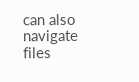can also navigate files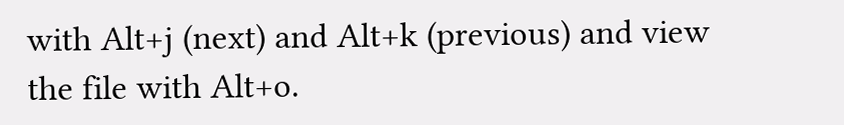with Alt+j (next) and Alt+k (previous) and view the file with Alt+o.